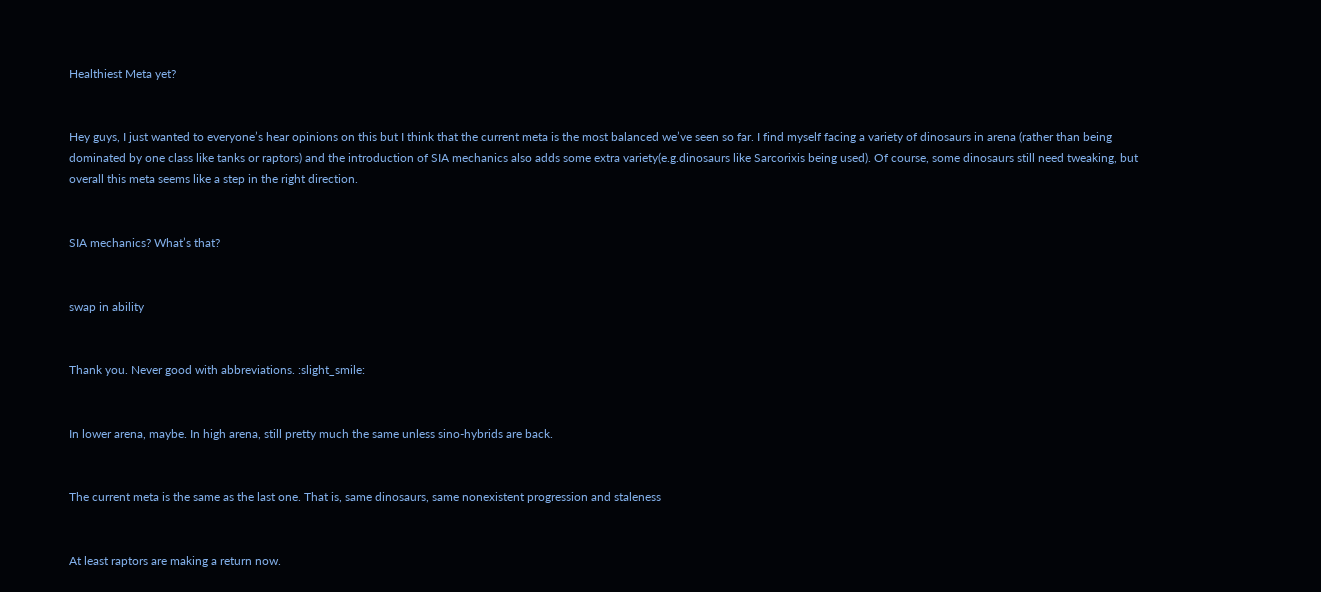Healthiest Meta yet?


Hey guys, I just wanted to everyone’s hear opinions on this but I think that the current meta is the most balanced we’ve seen so far. I find myself facing a variety of dinosaurs in arena (rather than being dominated by one class like tanks or raptors) and the introduction of SIA mechanics also adds some extra variety(e.g.dinosaurs like Sarcorixis being used). Of course, some dinosaurs still need tweaking, but overall this meta seems like a step in the right direction.


SIA mechanics? What’s that?


swap in ability


Thank you. Never good with abbreviations. :slight_smile:


In lower arena, maybe. In high arena, still pretty much the same unless sino-hybrids are back.


The current meta is the same as the last one. That is, same dinosaurs, same nonexistent progression and staleness


At least raptors are making a return now.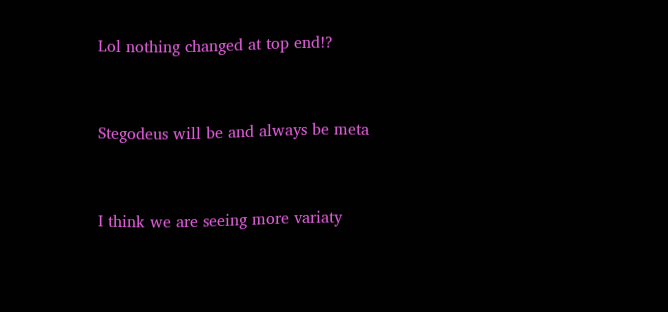Lol nothing changed at top end!?


Stegodeus will be and always be meta


I think we are seeing more variaty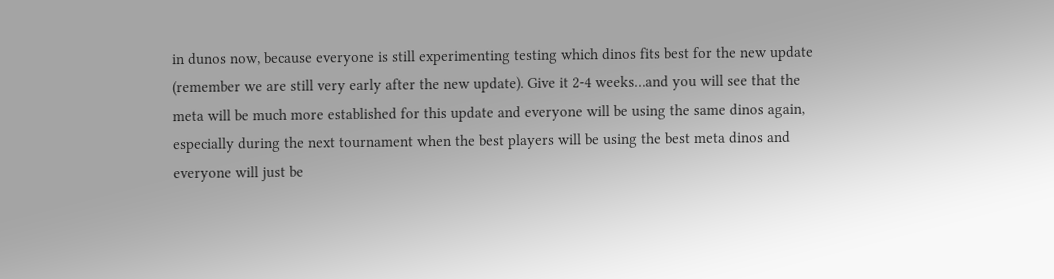in dunos now, because everyone is still experimenting testing which dinos fits best for the new update (remember we are still very early after the new update). Give it 2-4 weeks…and you will see that the meta will be much more established for this update and everyone will be using the same dinos again, especially during the next tournament when the best players will be using the best meta dinos and everyone will just be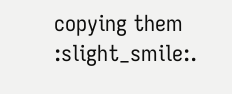copying them :slight_smile:.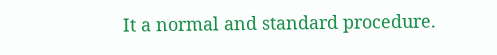It a normal and standard procedure.